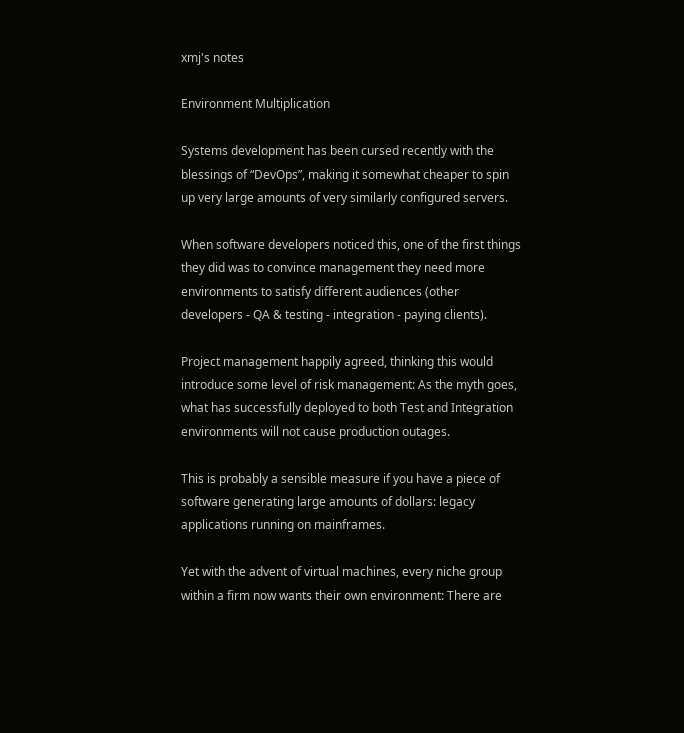xmj's notes

Environment Multiplication

Systems development has been cursed recently with the blessings of “DevOps”, making it somewhat cheaper to spin up very large amounts of very similarly configured servers.

When software developers noticed this, one of the first things they did was to convince management they need more environments to satisfy different audiences (other developers - QA & testing - integration - paying clients).

Project management happily agreed, thinking this would introduce some level of risk management: As the myth goes, what has successfully deployed to both Test and Integration environments will not cause production outages.

This is probably a sensible measure if you have a piece of software generating large amounts of dollars: legacy applications running on mainframes.

Yet with the advent of virtual machines, every niche group within a firm now wants their own environment: There are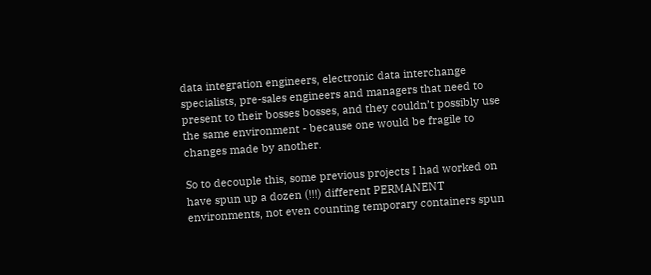data integration engineers, electronic data interchange specialists, pre-sales engineers and managers that need to present to their bosses bosses, and they couldn’t possibly use the same environment - because one would be fragile to changes made by another.

So to decouple this, some previous projects I had worked on have spun up a dozen (!!!) different PERMANENT environments, not even counting temporary containers spun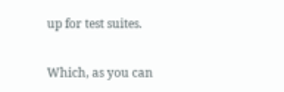up for test suites.

Which, as you can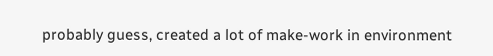probably guess, created a lot of make-work in environment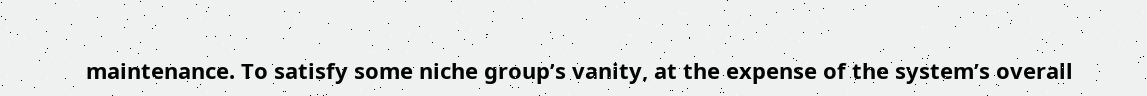maintenance. To satisfy some niche group’s vanity, at the expense of the system’s overall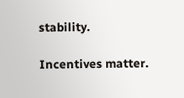stability.

Incentives matter.